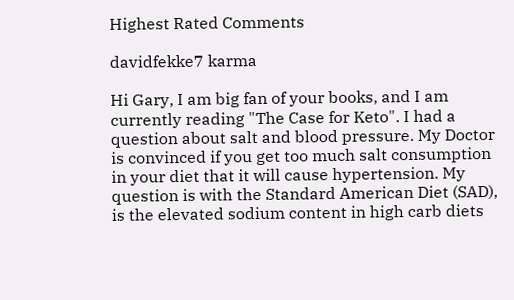Highest Rated Comments

davidfekke7 karma

Hi Gary, I am big fan of your books, and I am currently reading "The Case for Keto". I had a question about salt and blood pressure. My Doctor is convinced if you get too much salt consumption in your diet that it will cause hypertension. My question is with the Standard American Diet (SAD), is the elevated sodium content in high carb diets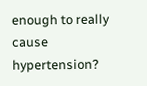enough to really cause hypertension?